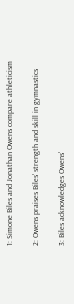1: Simone Biles and Jonathan Owens compare athleticism

2: Owens praises Biles' strength and skill in gymnastics

3: Biles acknowledges Owens'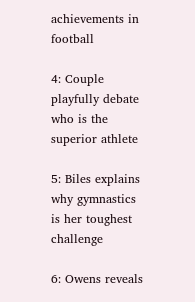achievements in football

4: Couple playfully debate who is the superior athlete

5: Biles explains why gymnastics is her toughest challenge

6: Owens reveals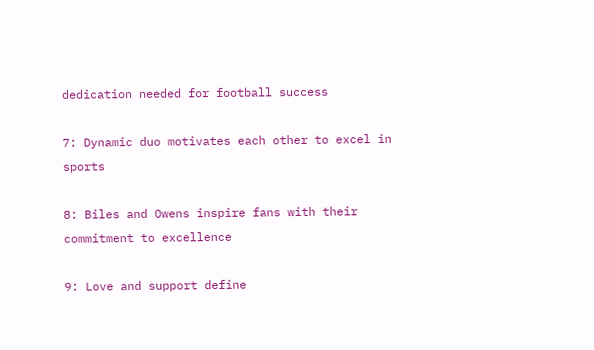dedication needed for football success

7: Dynamic duo motivates each other to excel in sports

8: Biles and Owens inspire fans with their commitment to excellence

9: Love and support define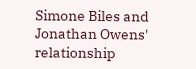Simone Biles and Jonathan Owens' relationship